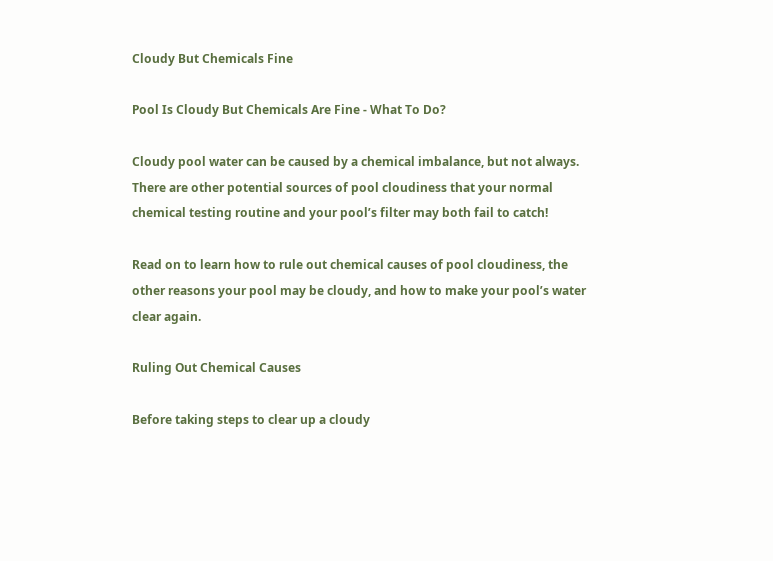Cloudy But Chemicals Fine

Pool Is Cloudy But Chemicals Are Fine - What To Do?

Cloudy pool water can be caused by a chemical imbalance, but not always. There are other potential sources of pool cloudiness that your normal chemical testing routine and your pool’s filter may both fail to catch!

Read on to learn how to rule out chemical causes of pool cloudiness, the other reasons your pool may be cloudy, and how to make your pool’s water clear again.

Ruling Out Chemical Causes

Before taking steps to clear up a cloudy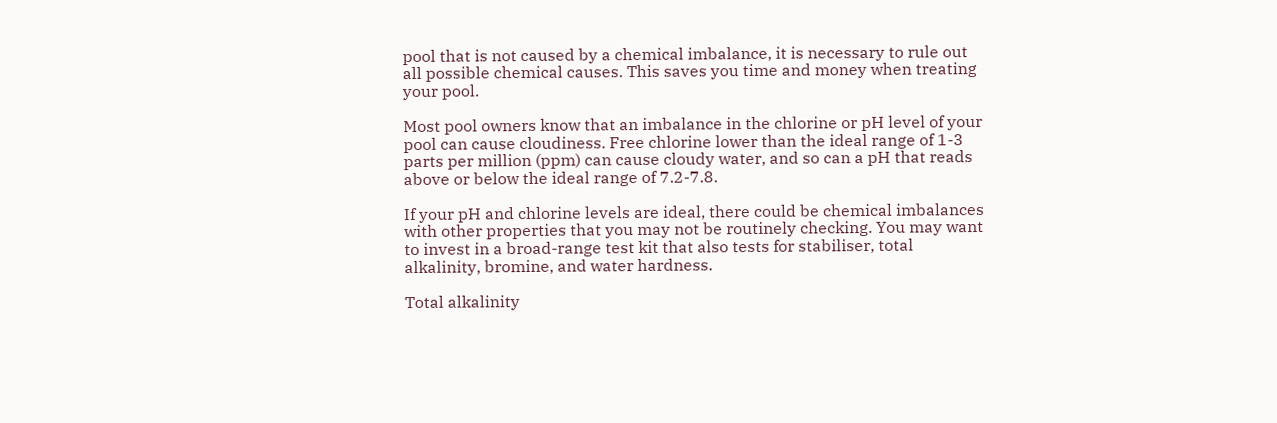pool that is not caused by a chemical imbalance, it is necessary to rule out all possible chemical causes. This saves you time and money when treating your pool.

Most pool owners know that an imbalance in the chlorine or pH level of your pool can cause cloudiness. Free chlorine lower than the ideal range of 1-3 parts per million (ppm) can cause cloudy water, and so can a pH that reads above or below the ideal range of 7.2-7.8.

If your pH and chlorine levels are ideal, there could be chemical imbalances with other properties that you may not be routinely checking. You may want to invest in a broad-range test kit that also tests for stabiliser, total alkalinity, bromine, and water hardness.

Total alkalinity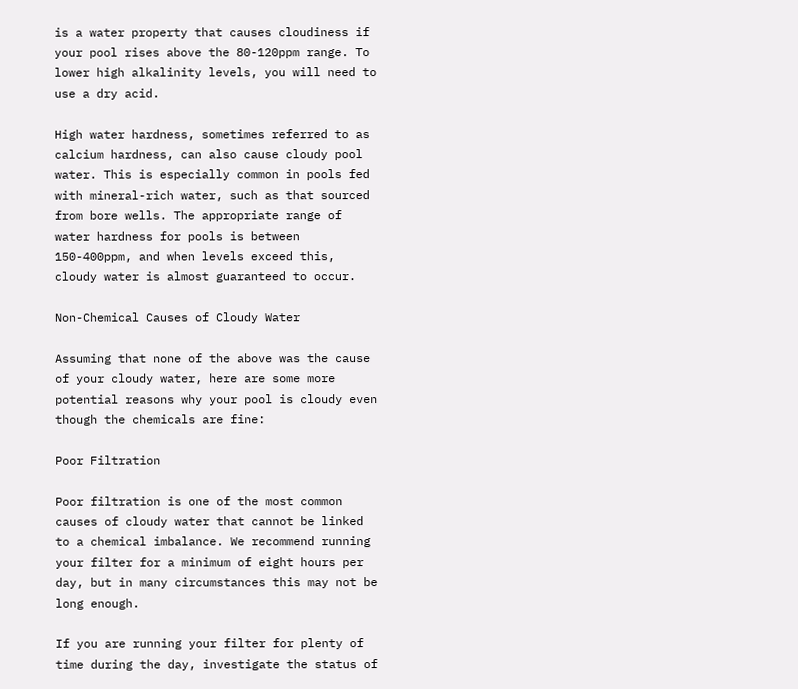is a water property that causes cloudiness if your pool rises above the 80-120ppm range. To lower high alkalinity levels, you will need to use a dry acid.

High water hardness, sometimes referred to as calcium hardness, can also cause cloudy pool water. This is especially common in pools fed with mineral-rich water, such as that sourced from bore wells. The appropriate range of water hardness for pools is between 150-400ppm, and when levels exceed this, cloudy water is almost guaranteed to occur.

Non-Chemical Causes of Cloudy Water

Assuming that none of the above was the cause of your cloudy water, here are some more potential reasons why your pool is cloudy even though the chemicals are fine:

Poor Filtration

Poor filtration is one of the most common causes of cloudy water that cannot be linked to a chemical imbalance. We recommend running your filter for a minimum of eight hours per day, but in many circumstances this may not be long enough.

If you are running your filter for plenty of time during the day, investigate the status of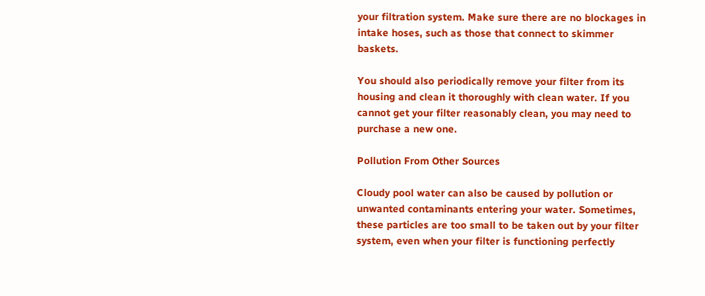your filtration system. Make sure there are no blockages in intake hoses, such as those that connect to skimmer baskets.

You should also periodically remove your filter from its housing and clean it thoroughly with clean water. If you cannot get your filter reasonably clean, you may need to purchase a new one.

Pollution From Other Sources

Cloudy pool water can also be caused by pollution or unwanted contaminants entering your water. Sometimes, these particles are too small to be taken out by your filter system, even when your filter is functioning perfectly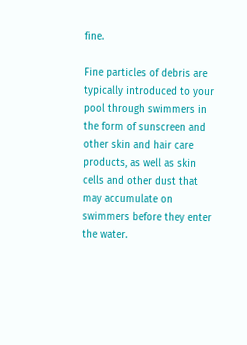fine.

Fine particles of debris are typically introduced to your pool through swimmers in the form of sunscreen and other skin and hair care products, as well as skin cells and other dust that may accumulate on swimmers before they enter the water.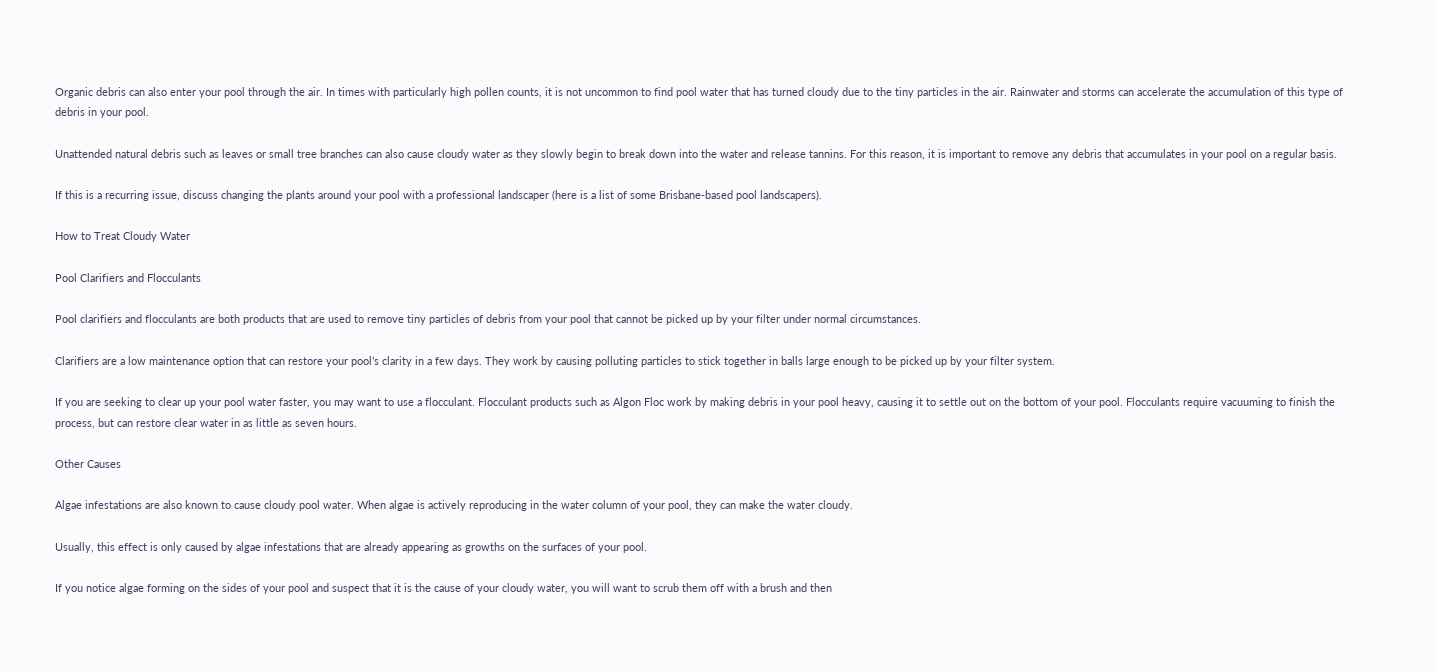Organic debris can also enter your pool through the air. In times with particularly high pollen counts, it is not uncommon to find pool water that has turned cloudy due to the tiny particles in the air. Rainwater and storms can accelerate the accumulation of this type of debris in your pool.

Unattended natural debris such as leaves or small tree branches can also cause cloudy water as they slowly begin to break down into the water and release tannins. For this reason, it is important to remove any debris that accumulates in your pool on a regular basis.

If this is a recurring issue, discuss changing the plants around your pool with a professional landscaper (here is a list of some Brisbane-based pool landscapers).

How to Treat Cloudy Water

Pool Clarifiers and Flocculants

Pool clarifiers and flocculants are both products that are used to remove tiny particles of debris from your pool that cannot be picked up by your filter under normal circumstances.

Clarifiers are a low maintenance option that can restore your pool’s clarity in a few days. They work by causing polluting particles to stick together in balls large enough to be picked up by your filter system.

If you are seeking to clear up your pool water faster, you may want to use a flocculant. Flocculant products such as Algon Floc work by making debris in your pool heavy, causing it to settle out on the bottom of your pool. Flocculants require vacuuming to finish the process, but can restore clear water in as little as seven hours.

Other Causes

Algae infestations are also known to cause cloudy pool water. When algae is actively reproducing in the water column of your pool, they can make the water cloudy.

Usually, this effect is only caused by algae infestations that are already appearing as growths on the surfaces of your pool.

If you notice algae forming on the sides of your pool and suspect that it is the cause of your cloudy water, you will want to scrub them off with a brush and then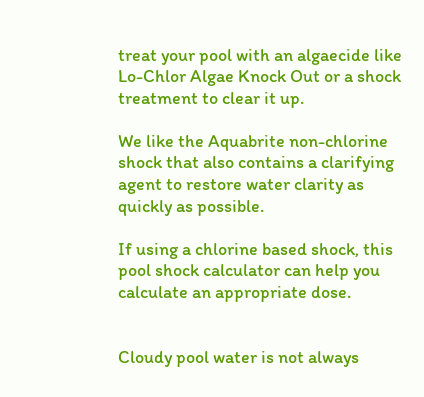treat your pool with an algaecide like Lo-Chlor Algae Knock Out or a shock treatment to clear it up.

We like the Aquabrite non-chlorine shock that also contains a clarifying agent to restore water clarity as quickly as possible.

If using a chlorine based shock, this pool shock calculator can help you calculate an appropriate dose.


Cloudy pool water is not always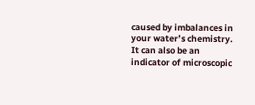caused by imbalances in your water’s chemistry. It can also be an indicator of microscopic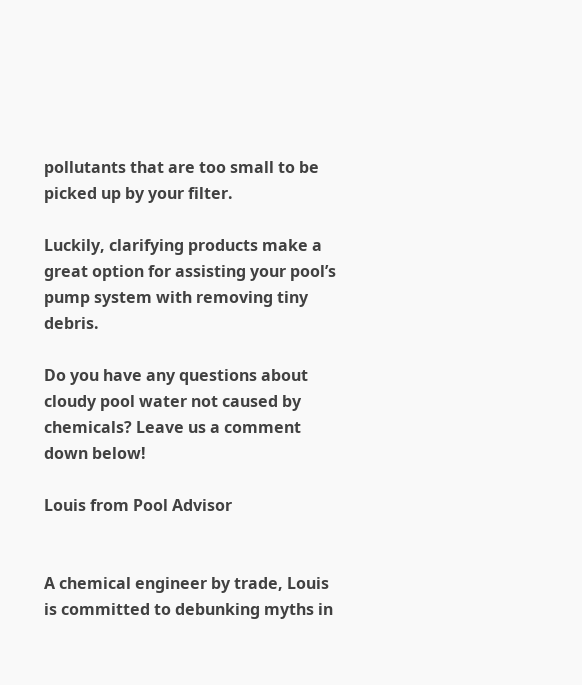pollutants that are too small to be picked up by your filter.

Luckily, clarifying products make a great option for assisting your pool’s pump system with removing tiny debris.

Do you have any questions about cloudy pool water not caused by chemicals? Leave us a comment down below!

Louis from Pool Advisor


A chemical engineer by trade, Louis is committed to debunking myths in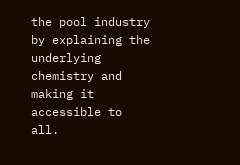the pool industry by explaining the underlying chemistry and making it accessible to all.